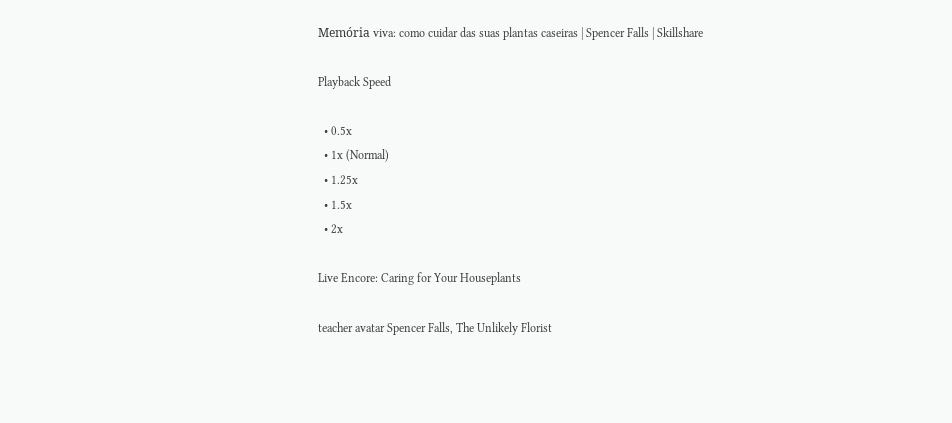Memória viva: como cuidar das suas plantas caseiras | Spencer Falls | Skillshare

Playback Speed

  • 0.5x
  • 1x (Normal)
  • 1.25x
  • 1.5x
  • 2x

Live Encore: Caring for Your Houseplants

teacher avatar Spencer Falls, The Unlikely Florist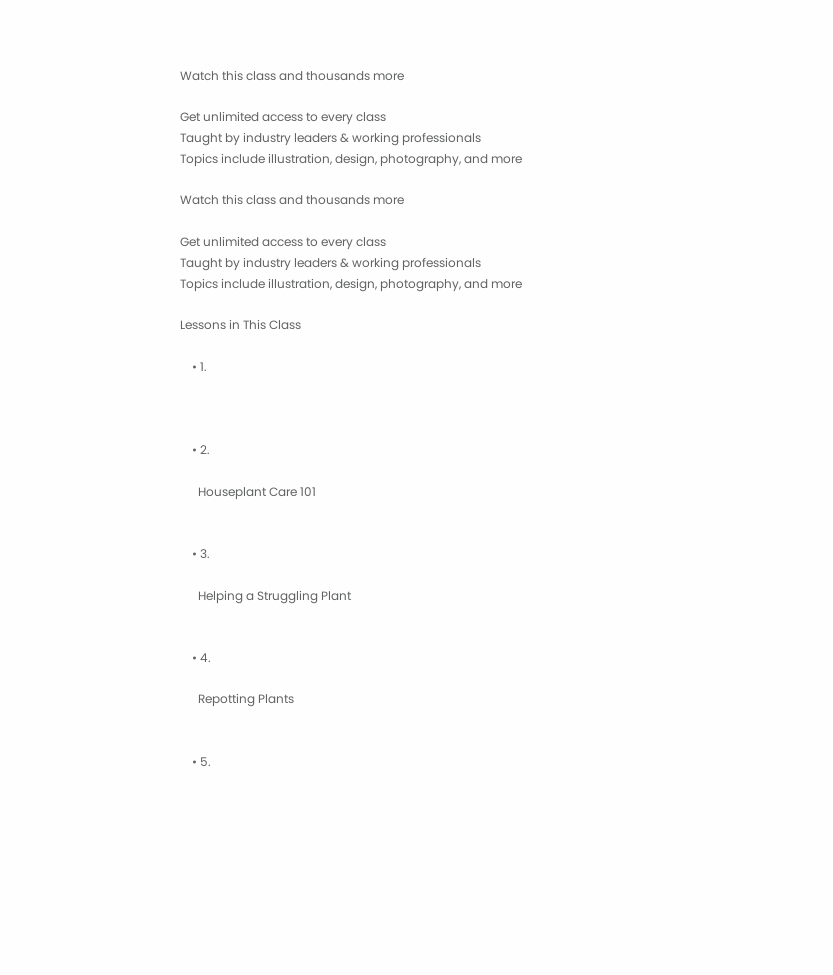Watch this class and thousands more

Get unlimited access to every class
Taught by industry leaders & working professionals
Topics include illustration, design, photography, and more

Watch this class and thousands more

Get unlimited access to every class
Taught by industry leaders & working professionals
Topics include illustration, design, photography, and more

Lessons in This Class

    • 1.



    • 2.

      Houseplant Care 101


    • 3.

      Helping a Struggling Plant


    • 4.

      Repotting Plants


    • 5.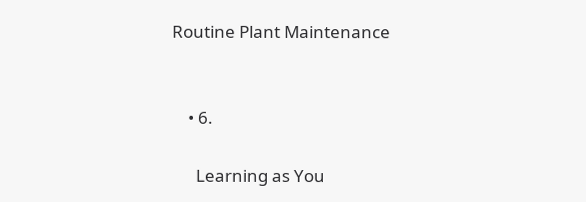Routine Plant Maintenance


    • 6.

      Learning as You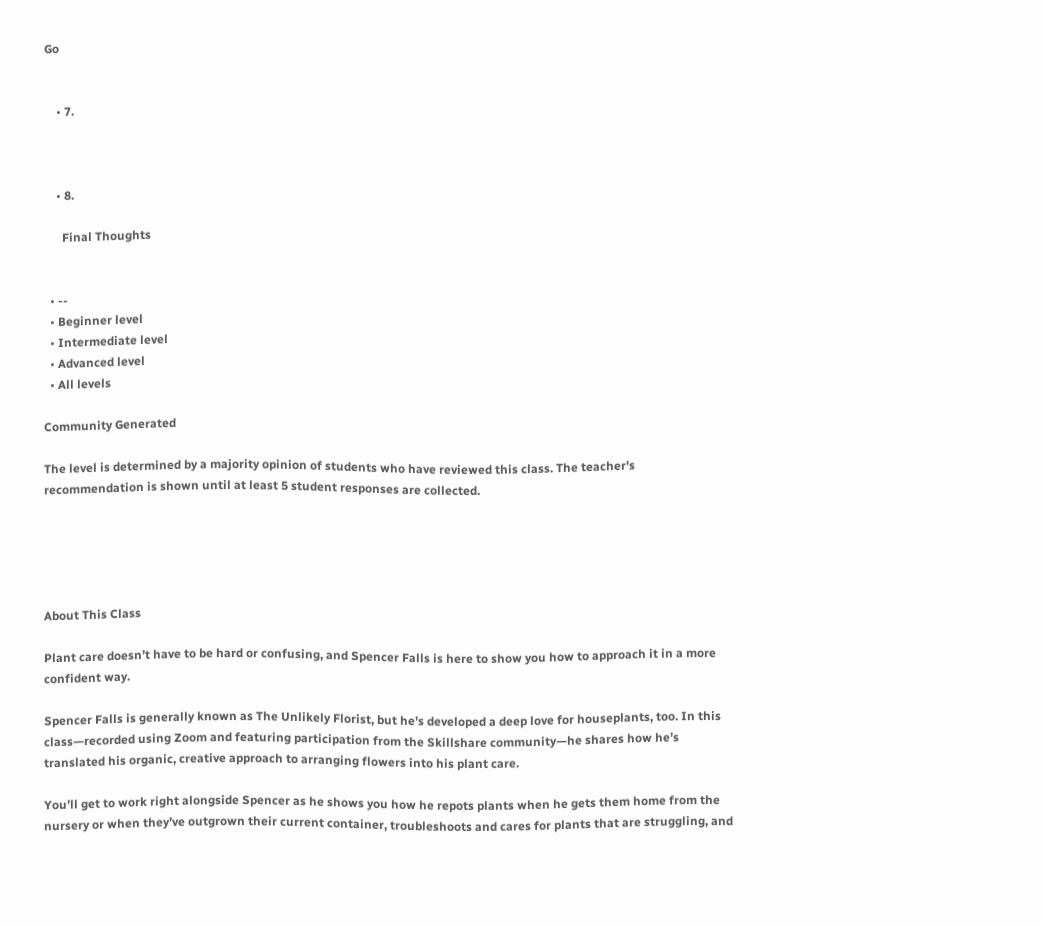Go


    • 7.



    • 8.

      Final Thoughts


  • --
  • Beginner level
  • Intermediate level
  • Advanced level
  • All levels

Community Generated

The level is determined by a majority opinion of students who have reviewed this class. The teacher's recommendation is shown until at least 5 student responses are collected.





About This Class

Plant care doesn’t have to be hard or confusing, and Spencer Falls is here to show you how to approach it in a more confident way.

Spencer Falls is generally known as The Unlikely Florist, but he’s developed a deep love for houseplants, too. In this class—recorded using Zoom and featuring participation from the Skillshare community—he shares how he’s translated his organic, creative approach to arranging flowers into his plant care.

You’ll get to work right alongside Spencer as he shows you how he repots plants when he gets them home from the nursery or when they’ve outgrown their current container, troubleshoots and cares for plants that are struggling, and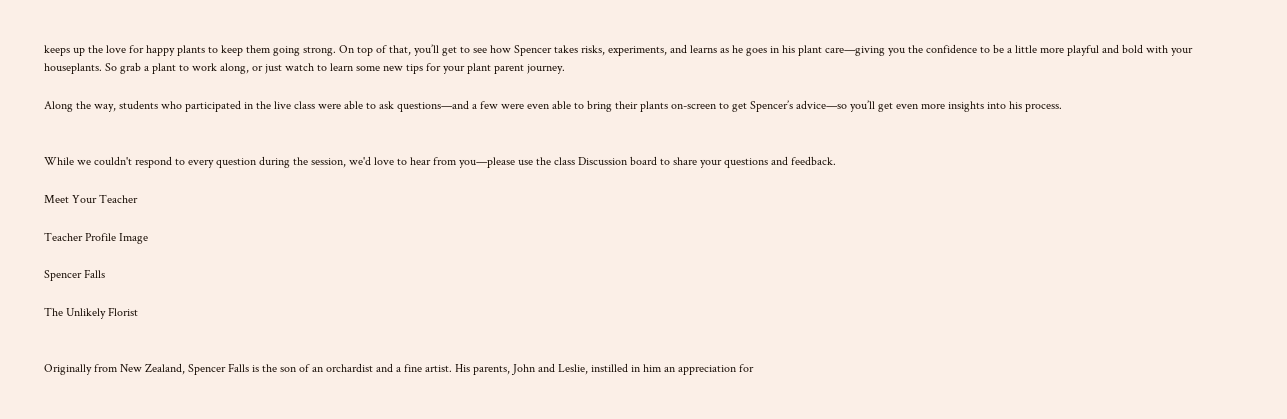keeps up the love for happy plants to keep them going strong. On top of that, you’ll get to see how Spencer takes risks, experiments, and learns as he goes in his plant care—giving you the confidence to be a little more playful and bold with your houseplants. So grab a plant to work along, or just watch to learn some new tips for your plant parent journey.

Along the way, students who participated in the live class were able to ask questions—and a few were even able to bring their plants on-screen to get Spencer’s advice—so you’ll get even more insights into his process.


While we couldn't respond to every question during the session, we'd love to hear from you—please use the class Discussion board to share your questions and feedback.

Meet Your Teacher

Teacher Profile Image

Spencer Falls

The Unlikely Florist


Originally from New Zealand, Spencer Falls is the son of an orchardist and a fine artist. His parents, John and Leslie, instilled in him an appreciation for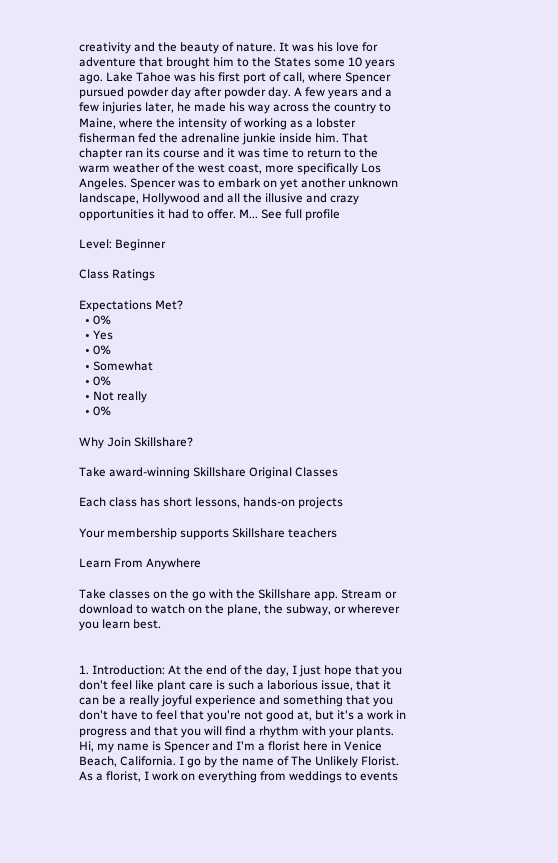creativity and the beauty of nature. It was his love for adventure that brought him to the States some 10 years ago. Lake Tahoe was his first port of call, where Spencer pursued powder day after powder day. A few years and a few injuries later, he made his way across the country to Maine, where the intensity of working as a lobster fisherman fed the adrenaline junkie inside him. That chapter ran its course and it was time to return to the warm weather of the west coast, more specifically Los Angeles. Spencer was to embark on yet another unknown landscape, Hollywood and all the illusive and crazy opportunities it had to offer. M... See full profile

Level: Beginner

Class Ratings

Expectations Met?
  • 0%
  • Yes
  • 0%
  • Somewhat
  • 0%
  • Not really
  • 0%

Why Join Skillshare?

Take award-winning Skillshare Original Classes

Each class has short lessons, hands-on projects

Your membership supports Skillshare teachers

Learn From Anywhere

Take classes on the go with the Skillshare app. Stream or download to watch on the plane, the subway, or wherever you learn best.


1. Introduction: At the end of the day, I just hope that you don't feel like plant care is such a laborious issue, that it can be a really joyful experience and something that you don't have to feel that you're not good at, but it's a work in progress and that you will find a rhythm with your plants. Hi, my name is Spencer and I'm a florist here in Venice Beach, California. I go by the name of The Unlikely Florist. As a florist, I work on everything from weddings to events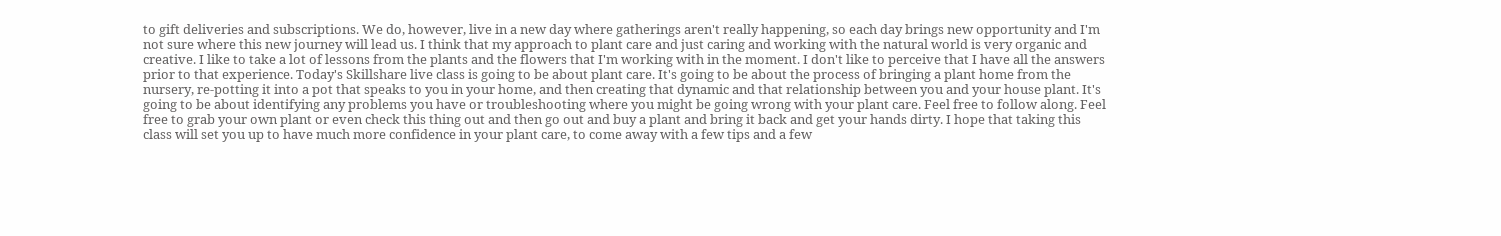to gift deliveries and subscriptions. We do, however, live in a new day where gatherings aren't really happening, so each day brings new opportunity and I'm not sure where this new journey will lead us. I think that my approach to plant care and just caring and working with the natural world is very organic and creative. I like to take a lot of lessons from the plants and the flowers that I'm working with in the moment. I don't like to perceive that I have all the answers prior to that experience. Today's Skillshare live class is going to be about plant care. It's going to be about the process of bringing a plant home from the nursery, re-potting it into a pot that speaks to you in your home, and then creating that dynamic and that relationship between you and your house plant. It's going to be about identifying any problems you have or troubleshooting where you might be going wrong with your plant care. Feel free to follow along. Feel free to grab your own plant or even check this thing out and then go out and buy a plant and bring it back and get your hands dirty. I hope that taking this class will set you up to have much more confidence in your plant care, to come away with a few tips and a few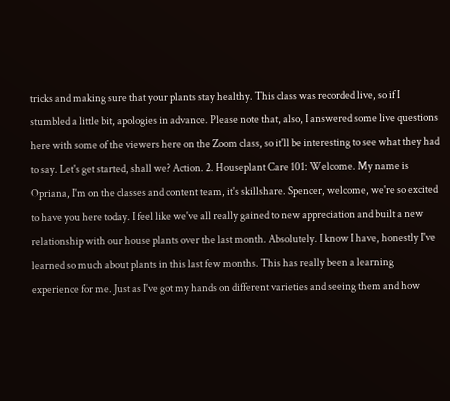tricks and making sure that your plants stay healthy. This class was recorded live, so if I stumbled a little bit, apologies in advance. Please note that, also, I answered some live questions here with some of the viewers here on the Zoom class, so it'll be interesting to see what they had to say. Let's get started, shall we? Action. 2. Houseplant Care 101: Welcome. My name is Opriana, I'm on the classes and content team, it's skillshare. Spencer, welcome, we're so excited to have you here today. I feel like we've all really gained to new appreciation and built a new relationship with our house plants over the last month. Absolutely. I know I have, honestly I've learned so much about plants in this last few months. This has really been a learning experience for me. Just as I've got my hands on different varieties and seeing them and how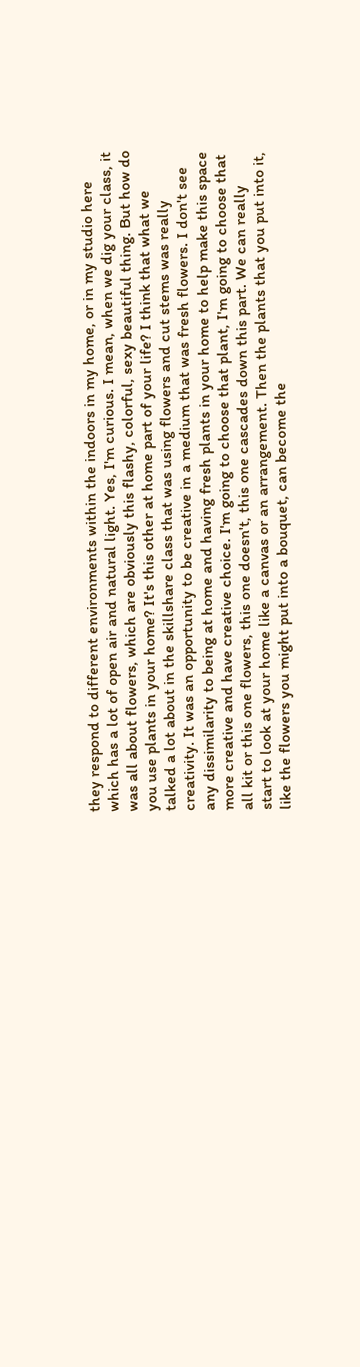they respond to different environments within the indoors in my home, or in my studio here which has a lot of open air and natural light. Yes, I'm curious. I mean, when we dig your class, it was all about flowers, which are obviously this flashy, colorful, sexy beautiful thing. But how do you use plants in your home? It's this other at home part of your life? I think that what we talked a lot about in the skillshare class that was using flowers and cut stems was really creativity. It was an opportunity to be creative in a medium that was fresh flowers. I don't see any dissimilarity to being at home and having fresh plants in your home to help make this space more creative and have creative choice. I'm going to choose that plant, I'm going to choose that all kit or this one flowers, this one doesn't, this one cascades down this part. We can really start to look at your home like a canvas or an arrangement. Then the plants that you put into it, like the flowers you might put into a bouquet, can become the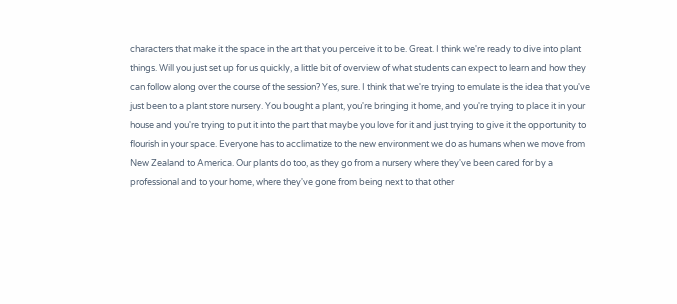characters that make it the space in the art that you perceive it to be. Great. I think we're ready to dive into plant things. Will you just set up for us quickly, a little bit of overview of what students can expect to learn and how they can follow along over the course of the session? Yes, sure. I think that we're trying to emulate is the idea that you've just been to a plant store nursery. You bought a plant, you're bringing it home, and you're trying to place it in your house and you're trying to put it into the part that maybe you love for it and just trying to give it the opportunity to flourish in your space. Everyone has to acclimatize to the new environment we do as humans when we move from New Zealand to America. Our plants do too, as they go from a nursery where they've been cared for by a professional and to your home, where they've gone from being next to that other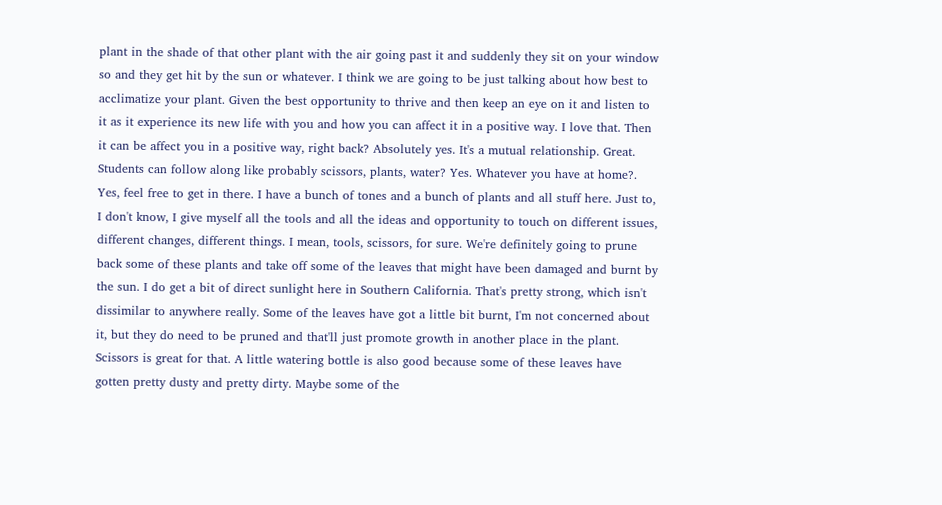plant in the shade of that other plant with the air going past it and suddenly they sit on your window so and they get hit by the sun or whatever. I think we are going to be just talking about how best to acclimatize your plant. Given the best opportunity to thrive and then keep an eye on it and listen to it as it experience its new life with you and how you can affect it in a positive way. I love that. Then it can be affect you in a positive way, right back? Absolutely yes. It's a mutual relationship. Great. Students can follow along like probably scissors, plants, water? Yes. Whatever you have at home?. Yes, feel free to get in there. I have a bunch of tones and a bunch of plants and all stuff here. Just to, I don't know, I give myself all the tools and all the ideas and opportunity to touch on different issues, different changes, different things. I mean, tools, scissors, for sure. We're definitely going to prune back some of these plants and take off some of the leaves that might have been damaged and burnt by the sun. I do get a bit of direct sunlight here in Southern California. That's pretty strong, which isn't dissimilar to anywhere really. Some of the leaves have got a little bit burnt, I'm not concerned about it, but they do need to be pruned and that'll just promote growth in another place in the plant. Scissors is great for that. A little watering bottle is also good because some of these leaves have gotten pretty dusty and pretty dirty. Maybe some of the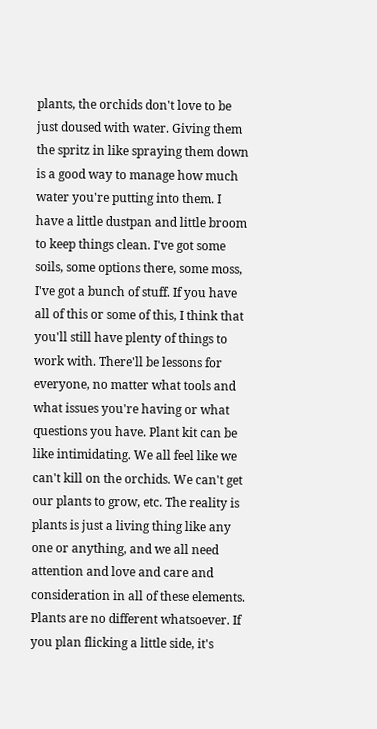plants, the orchids don't love to be just doused with water. Giving them the spritz in like spraying them down is a good way to manage how much water you're putting into them. I have a little dustpan and little broom to keep things clean. I've got some soils, some options there, some moss, I've got a bunch of stuff. If you have all of this or some of this, I think that you'll still have plenty of things to work with. There'll be lessons for everyone, no matter what tools and what issues you're having or what questions you have. Plant kit can be like intimidating. We all feel like we can't kill on the orchids. We can't get our plants to grow, etc. The reality is plants is just a living thing like any one or anything, and we all need attention and love and care and consideration in all of these elements. Plants are no different whatsoever. If you plan flicking a little side, it's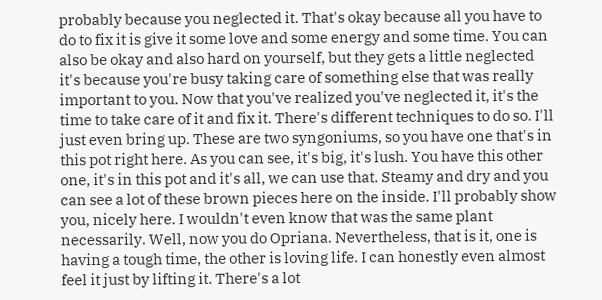probably because you neglected it. That's okay because all you have to do to fix it is give it some love and some energy and some time. You can also be okay and also hard on yourself, but they gets a little neglected it's because you're busy taking care of something else that was really important to you. Now that you've realized you've neglected it, it's the time to take care of it and fix it. There's different techniques to do so. I'll just even bring up. These are two syngoniums, so you have one that's in this pot right here. As you can see, it's big, it's lush. You have this other one, it's in this pot and it's all, we can use that. Steamy and dry and you can see a lot of these brown pieces here on the inside. I'll probably show you, nicely here. I wouldn't even know that was the same plant necessarily. Well, now you do Opriana. Nevertheless, that is it, one is having a tough time, the other is loving life. I can honestly even almost feel it just by lifting it. There's a lot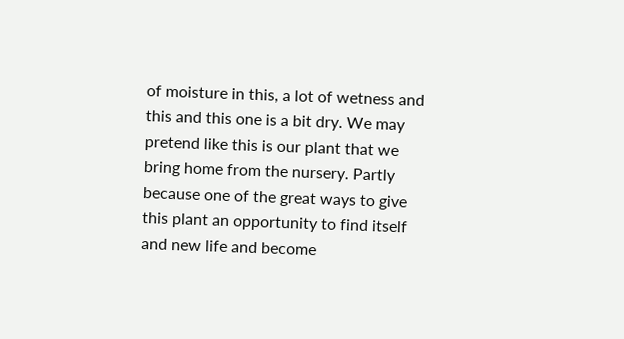of moisture in this, a lot of wetness and this and this one is a bit dry. We may pretend like this is our plant that we bring home from the nursery. Partly because one of the great ways to give this plant an opportunity to find itself and new life and become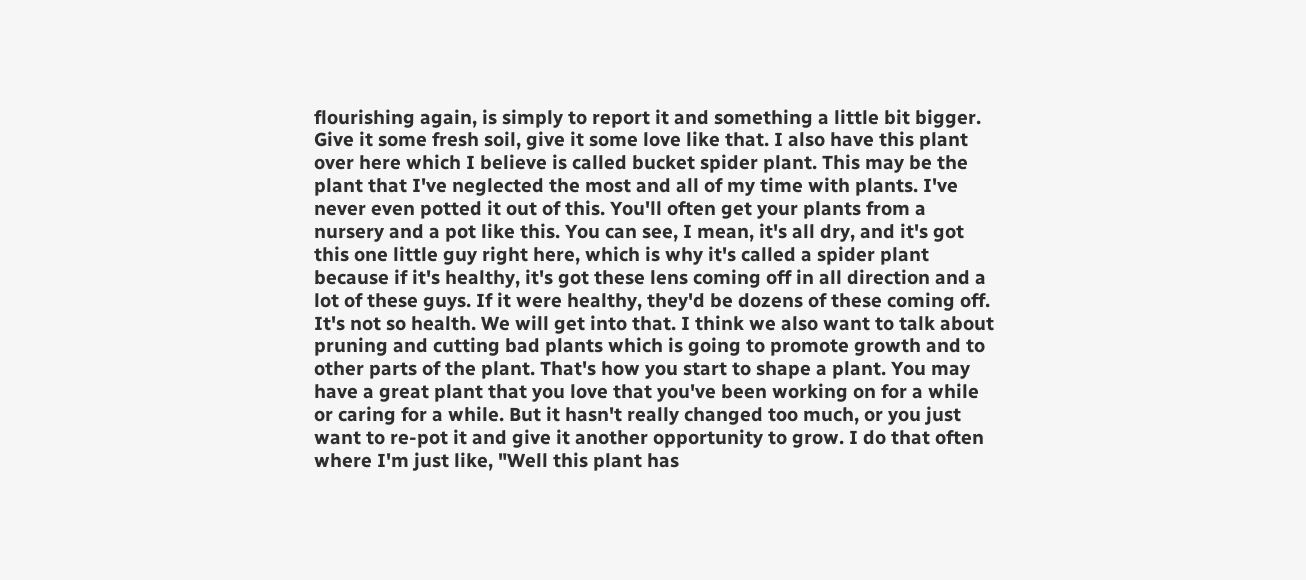flourishing again, is simply to report it and something a little bit bigger. Give it some fresh soil, give it some love like that. I also have this plant over here which I believe is called bucket spider plant. This may be the plant that I've neglected the most and all of my time with plants. I've never even potted it out of this. You'll often get your plants from a nursery and a pot like this. You can see, I mean, it's all dry, and it's got this one little guy right here, which is why it's called a spider plant because if it's healthy, it's got these lens coming off in all direction and a lot of these guys. If it were healthy, they'd be dozens of these coming off. It's not so health. We will get into that. I think we also want to talk about pruning and cutting bad plants which is going to promote growth and to other parts of the plant. That's how you start to shape a plant. You may have a great plant that you love that you've been working on for a while or caring for a while. But it hasn't really changed too much, or you just want to re-pot it and give it another opportunity to grow. I do that often where I'm just like, "Well this plant has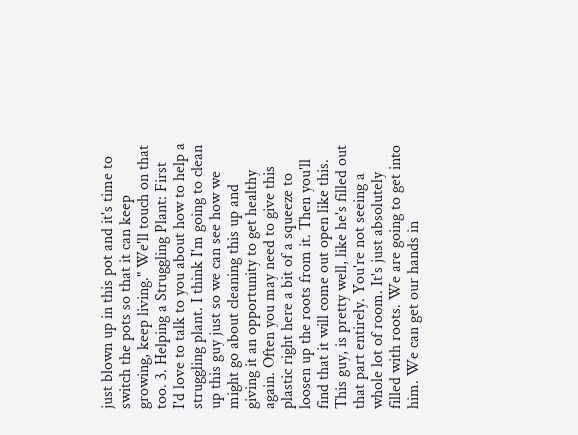just blown up in this pot and it's time to switch the pots so that it can keep growing, keep living." We'll touch on that too. 3. Helping a Struggling Plant: First I'd love to talk to you about how to help a struggling plant. I think I'm going to clean up this guy just so we can see how we might go about cleaning this up and giving it an opportunity to get healthy again. Often you may need to give this plastic right here a bit of a squeeze to loosen up the roots from it. Then you'll find that it will come out open like this. This guy, is pretty well, like he's filled out that part entirely. You're not seeing a whole lot of room. It's just absolutely filled with roots. We are going to get into him. We can get our hands in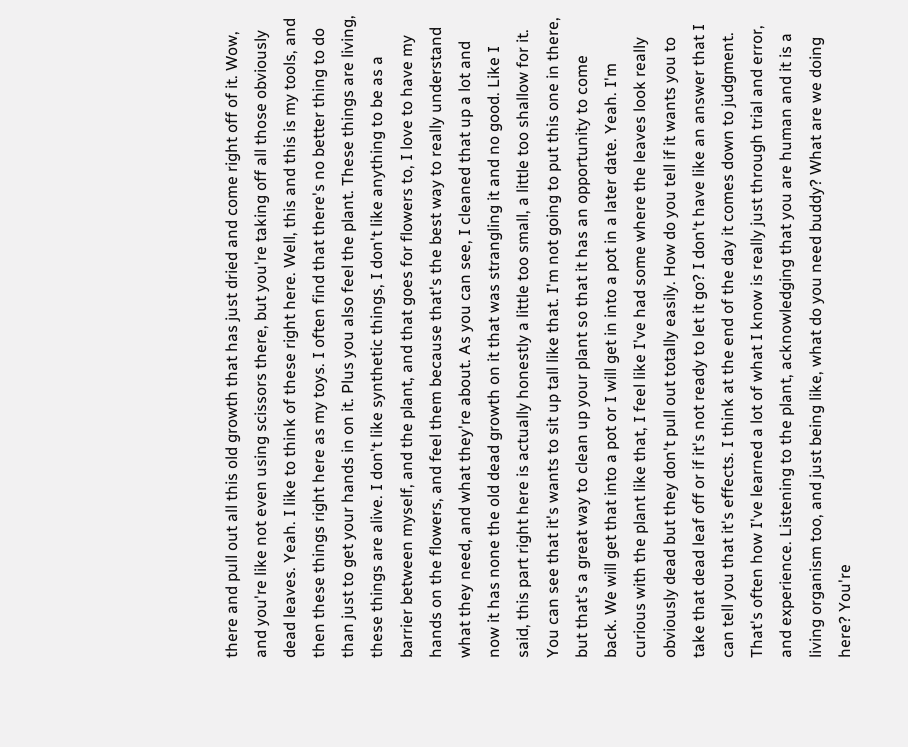there and pull out all this old growth that has just dried and come right off of it. Wow, and you're like not even using scissors there, but you're taking off all those obviously dead leaves. Yeah. I like to think of these right here. Well, this and this is my tools, and then these things right here as my toys. I often find that there's no better thing to do than just to get your hands in on it. Plus you also feel the plant. These things are living, these things are alive. I don't like synthetic things, I don't like anything to be as a barrier between myself, and the plant, and that goes for flowers to, I love to have my hands on the flowers, and feel them because that's the best way to really understand what they need, and what they're about. As you can see, I cleaned that up a lot and now it has none the old dead growth on it that was strangling it and no good. Like I said, this part right here is actually honestly a little too small, a little too shallow for it. You can see that it's wants to sit up tall like that. I'm not going to put this one in there, but that's a great way to clean up your plant so that it has an opportunity to come back. We will get that into a pot or I will get in into a pot in a later date. Yeah. I'm curious with the plant like that, I feel like I've had some where the leaves look really obviously dead but they don't pull out totally easily. How do you tell if it wants you to take that dead leaf off or if it's not ready to let it go? I don't have like an answer that I can tell you that it's effects. I think at the end of the day it comes down to judgment. That's often how I've learned a lot of what I know is really just through trial and error, and experience. Listening to the plant, acknowledging that you are human and it is a living organism too, and just being like, what do you need buddy? What are we doing here? You're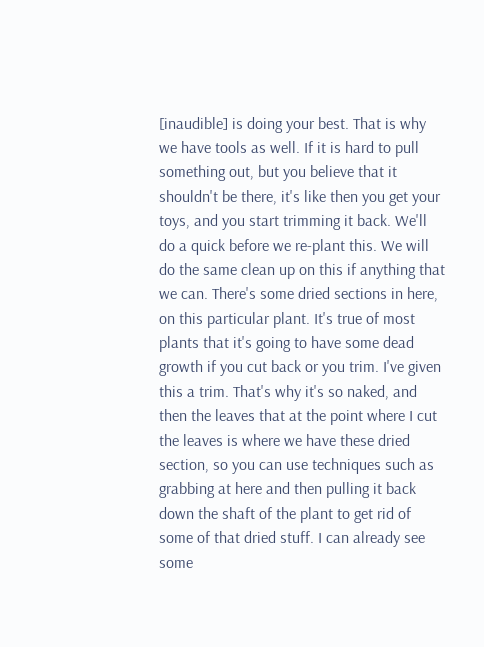[inaudible] is doing your best. That is why we have tools as well. If it is hard to pull something out, but you believe that it shouldn't be there, it's like then you get your toys, and you start trimming it back. We'll do a quick before we re-plant this. We will do the same clean up on this if anything that we can. There's some dried sections in here, on this particular plant. It's true of most plants that it's going to have some dead growth if you cut back or you trim. I've given this a trim. That's why it's so naked, and then the leaves that at the point where I cut the leaves is where we have these dried section, so you can use techniques such as grabbing at here and then pulling it back down the shaft of the plant to get rid of some of that dried stuff. I can already see some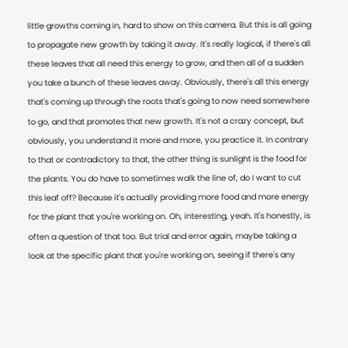little growths coming in, hard to show on this camera. But this is all going to propagate new growth by taking it away. It's really logical, if there's all these leaves that all need this energy to grow, and then all of a sudden you take a bunch of these leaves away. Obviously, there's all this energy that's coming up through the roots that's going to now need somewhere to go, and that promotes that new growth. It's not a crazy concept, but obviously, you understand it more and more, you practice it. In contrary to that or contradictory to that, the other thing is sunlight is the food for the plants. You do have to sometimes walk the line of, do I want to cut this leaf off? Because it's actually providing more food and more energy for the plant that you're working on. Oh, interesting, yeah. It's honestly, is often a question of that too. But trial and error again, maybe taking a look at the specific plant that you're working on, seeing if there's any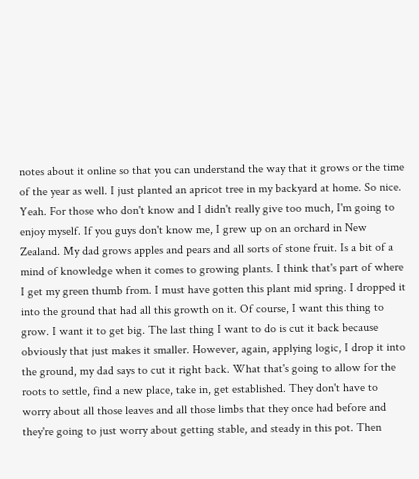notes about it online so that you can understand the way that it grows or the time of the year as well. I just planted an apricot tree in my backyard at home. So nice. Yeah. For those who don't know and I didn't really give too much, I'm going to enjoy myself. If you guys don't know me, I grew up on an orchard in New Zealand. My dad grows apples and pears and all sorts of stone fruit. Is a bit of a mind of knowledge when it comes to growing plants. I think that's part of where I get my green thumb from. I must have gotten this plant mid spring. I dropped it into the ground that had all this growth on it. Of course, I want this thing to grow. I want it to get big. The last thing I want to do is cut it back because obviously that just makes it smaller. However, again, applying logic, I drop it into the ground, my dad says to cut it right back. What that's going to allow for the roots to settle, find a new place, take in, get established. They don't have to worry about all those leaves and all those limbs that they once had before and they're going to just worry about getting stable, and steady in this pot. Then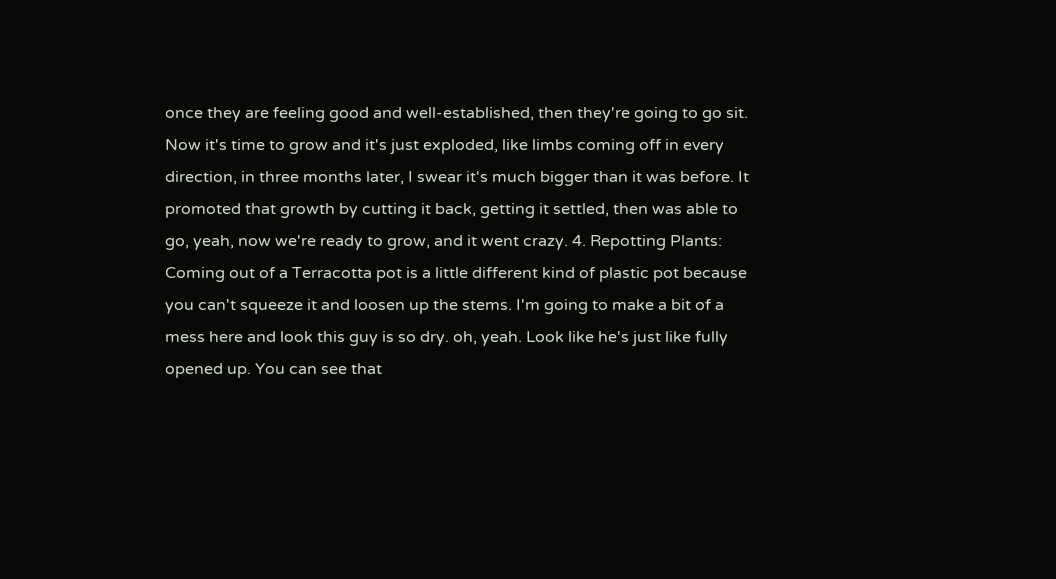once they are feeling good and well-established, then they're going to go sit. Now it's time to grow and it's just exploded, like limbs coming off in every direction, in three months later, I swear it's much bigger than it was before. It promoted that growth by cutting it back, getting it settled, then was able to go, yeah, now we're ready to grow, and it went crazy. 4. Repotting Plants: Coming out of a Terracotta pot is a little different kind of plastic pot because you can't squeeze it and loosen up the stems. I'm going to make a bit of a mess here and look this guy is so dry. oh, yeah. Look like he's just like fully opened up. You can see that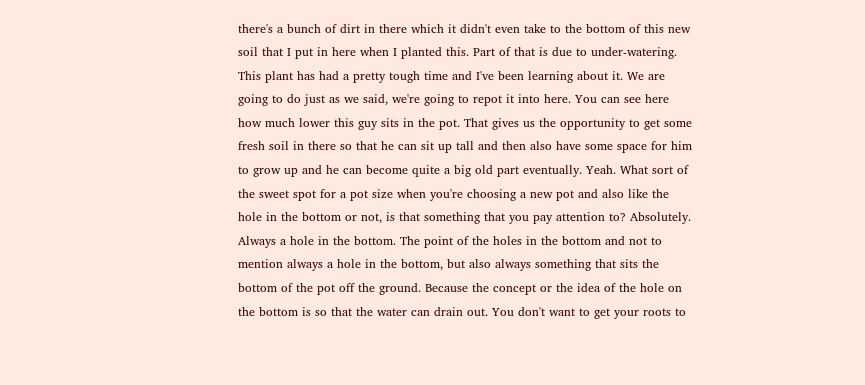there's a bunch of dirt in there which it didn't even take to the bottom of this new soil that I put in here when I planted this. Part of that is due to under-watering. This plant has had a pretty tough time and I've been learning about it. We are going to do just as we said, we're going to repot it into here. You can see here how much lower this guy sits in the pot. That gives us the opportunity to get some fresh soil in there so that he can sit up tall and then also have some space for him to grow up and he can become quite a big old part eventually. Yeah. What sort of the sweet spot for a pot size when you're choosing a new pot and also like the hole in the bottom or not, is that something that you pay attention to? Absolutely. Always a hole in the bottom. The point of the holes in the bottom and not to mention always a hole in the bottom, but also always something that sits the bottom of the pot off the ground. Because the concept or the idea of the hole on the bottom is so that the water can drain out. You don't want to get your roots to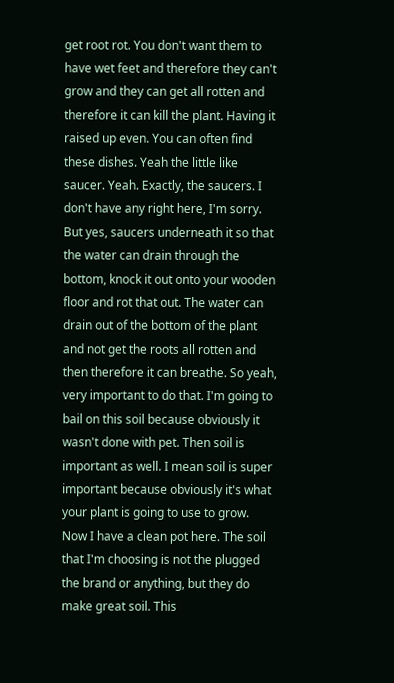get root rot. You don't want them to have wet feet and therefore they can't grow and they can get all rotten and therefore it can kill the plant. Having it raised up even. You can often find these dishes. Yeah the little like saucer. Yeah. Exactly, the saucers. I don't have any right here, I'm sorry. But yes, saucers underneath it so that the water can drain through the bottom, knock it out onto your wooden floor and rot that out. The water can drain out of the bottom of the plant and not get the roots all rotten and then therefore it can breathe. So yeah, very important to do that. I'm going to bail on this soil because obviously it wasn't done with pet. Then soil is important as well. I mean soil is super important because obviously it's what your plant is going to use to grow. Now I have a clean pot here. The soil that I'm choosing is not the plugged the brand or anything, but they do make great soil. This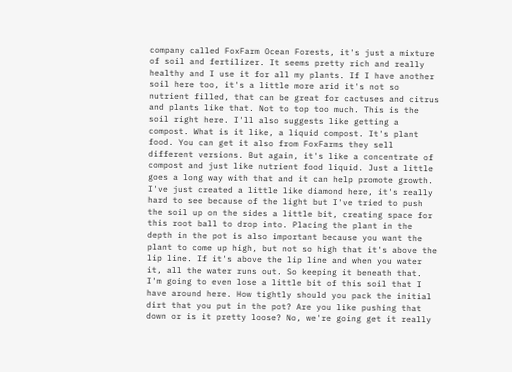company called FoxFarm Ocean Forests, it's just a mixture of soil and fertilizer. It seems pretty rich and really healthy and I use it for all my plants. If I have another soil here too, it's a little more arid it's not so nutrient filled, that can be great for cactuses and citrus and plants like that. Not to top too much. This is the soil right here. I'll also suggests like getting a compost. What is it like, a liquid compost. It's plant food. You can get it also from FoxFarms they sell different versions. But again, it's like a concentrate of compost and just like nutrient food liquid. Just a little goes a long way with that and it can help promote growth. I've just created a little like diamond here, it's really hard to see because of the light but I've tried to push the soil up on the sides a little bit, creating space for this root ball to drop into. Placing the plant in the depth in the pot is also important because you want the plant to come up high, but not so high that it's above the lip line. If it's above the lip line and when you water it, all the water runs out. So keeping it beneath that. I'm going to even lose a little bit of this soil that I have around here. How tightly should you pack the initial dirt that you put in the pot? Are you like pushing that down or is it pretty loose? No, we're going get it really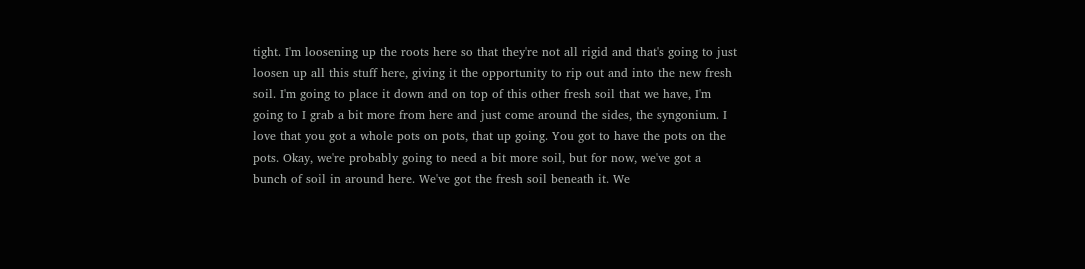tight. I'm loosening up the roots here so that they're not all rigid and that's going to just loosen up all this stuff here, giving it the opportunity to rip out and into the new fresh soil. I'm going to place it down and on top of this other fresh soil that we have, I'm going to I grab a bit more from here and just come around the sides, the syngonium. I love that you got a whole pots on pots, that up going. You got to have the pots on the pots. Okay, we're probably going to need a bit more soil, but for now, we've got a bunch of soil in around here. We've got the fresh soil beneath it. We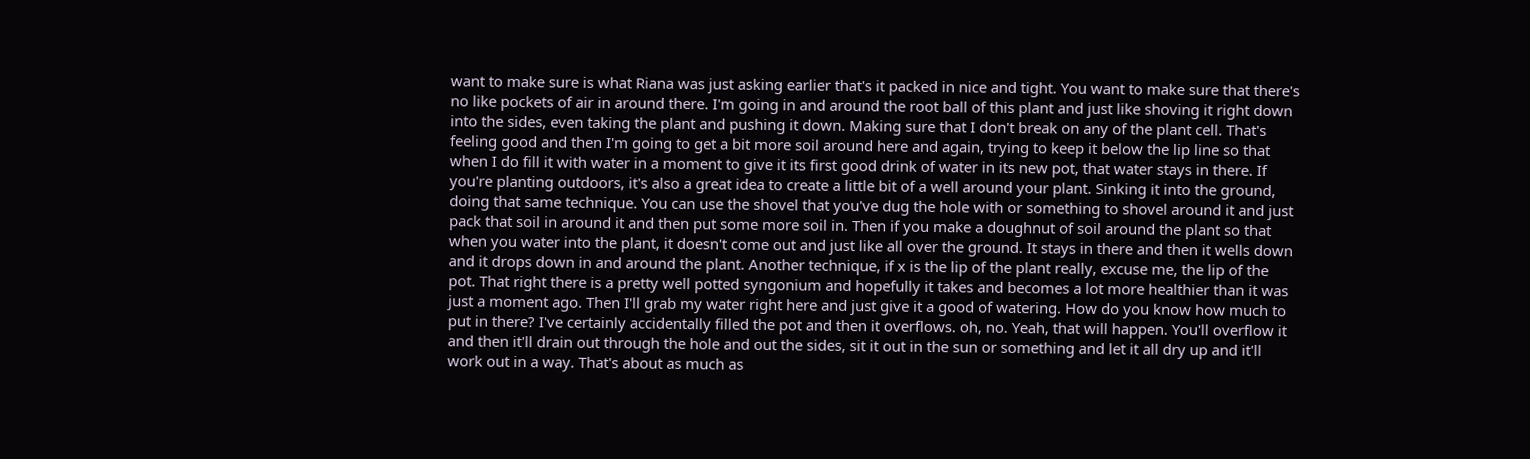want to make sure is what Riana was just asking earlier that's it packed in nice and tight. You want to make sure that there's no like pockets of air in around there. I'm going in and around the root ball of this plant and just like shoving it right down into the sides, even taking the plant and pushing it down. Making sure that I don't break on any of the plant cell. That's feeling good and then I'm going to get a bit more soil around here and again, trying to keep it below the lip line so that when I do fill it with water in a moment to give it its first good drink of water in its new pot, that water stays in there. If you're planting outdoors, it's also a great idea to create a little bit of a well around your plant. Sinking it into the ground, doing that same technique. You can use the shovel that you've dug the hole with or something to shovel around it and just pack that soil in around it and then put some more soil in. Then if you make a doughnut of soil around the plant so that when you water into the plant, it doesn't come out and just like all over the ground. It stays in there and then it wells down and it drops down in and around the plant. Another technique, if x is the lip of the plant really, excuse me, the lip of the pot. That right there is a pretty well potted syngonium and hopefully it takes and becomes a lot more healthier than it was just a moment ago. Then I'll grab my water right here and just give it a good of watering. How do you know how much to put in there? I've certainly accidentally filled the pot and then it overflows. oh, no. Yeah, that will happen. You'll overflow it and then it'll drain out through the hole and out the sides, sit it out in the sun or something and let it all dry up and it'll work out in a way. That's about as much as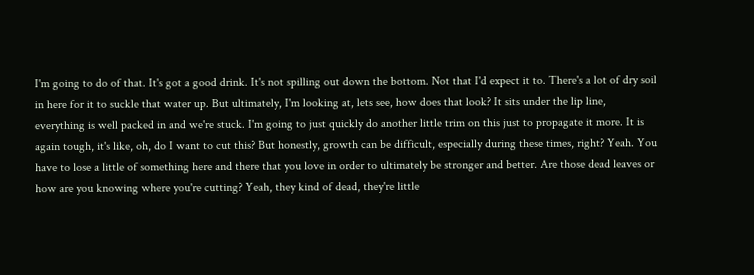I'm going to do of that. It's got a good drink. It's not spilling out down the bottom. Not that I'd expect it to. There's a lot of dry soil in here for it to suckle that water up. But ultimately, I'm looking at, lets see, how does that look? It sits under the lip line, everything is well packed in and we're stuck. I'm going to just quickly do another little trim on this just to propagate it more. It is again tough, it's like, oh, do I want to cut this? But honestly, growth can be difficult, especially during these times, right? Yeah. You have to lose a little of something here and there that you love in order to ultimately be stronger and better. Are those dead leaves or how are you knowing where you're cutting? Yeah, they kind of dead, they're little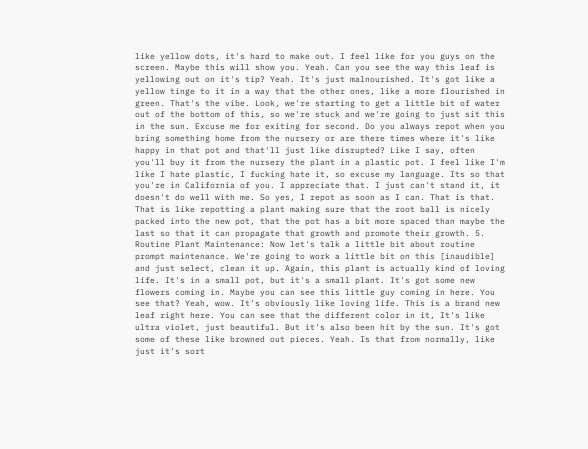like yellow dots, it's hard to make out. I feel like for you guys on the screen. Maybe this will show you. Yeah. Can you see the way this leaf is yellowing out on it's tip? Yeah. It's just malnourished. It's got like a yellow tinge to it in a way that the other ones, like a more flourished in green. That's the vibe. Look, we're starting to get a little bit of water out of the bottom of this, so we're stuck and we're going to just sit this in the sun. Excuse me for exiting for second. Do you always repot when you bring something home from the nursery or are there times where it's like happy in that pot and that'll just like disrupted? Like I say, often you'll buy it from the nursery the plant in a plastic pot. I feel like I'm like I hate plastic, I fucking hate it, so excuse my language. Its so that you're in California of you. I appreciate that. I just can't stand it, it doesn't do well with me. So yes, I repot as soon as I can. That is that. That is like repotting a plant making sure that the root ball is nicely packed into the new pot, that the pot has a bit more spaced than maybe the last so that it can propagate that growth and promote their growth. 5. Routine Plant Maintenance: Now let's talk a little bit about routine prompt maintenance. We're going to work a little bit on this [inaudible] and just select, clean it up. Again, this plant is actually kind of loving life. It's in a small pot, but it's a small plant. It's got some new flowers coming in. Maybe you can see this little guy coming in here. You see that? Yeah, wow. It's obviously like loving life. This is a brand new leaf right here. You can see that the different color in it, It's like ultra violet, just beautiful. But it's also been hit by the sun. It's got some of these like browned out pieces. Yeah. Is that from normally, like just it's sort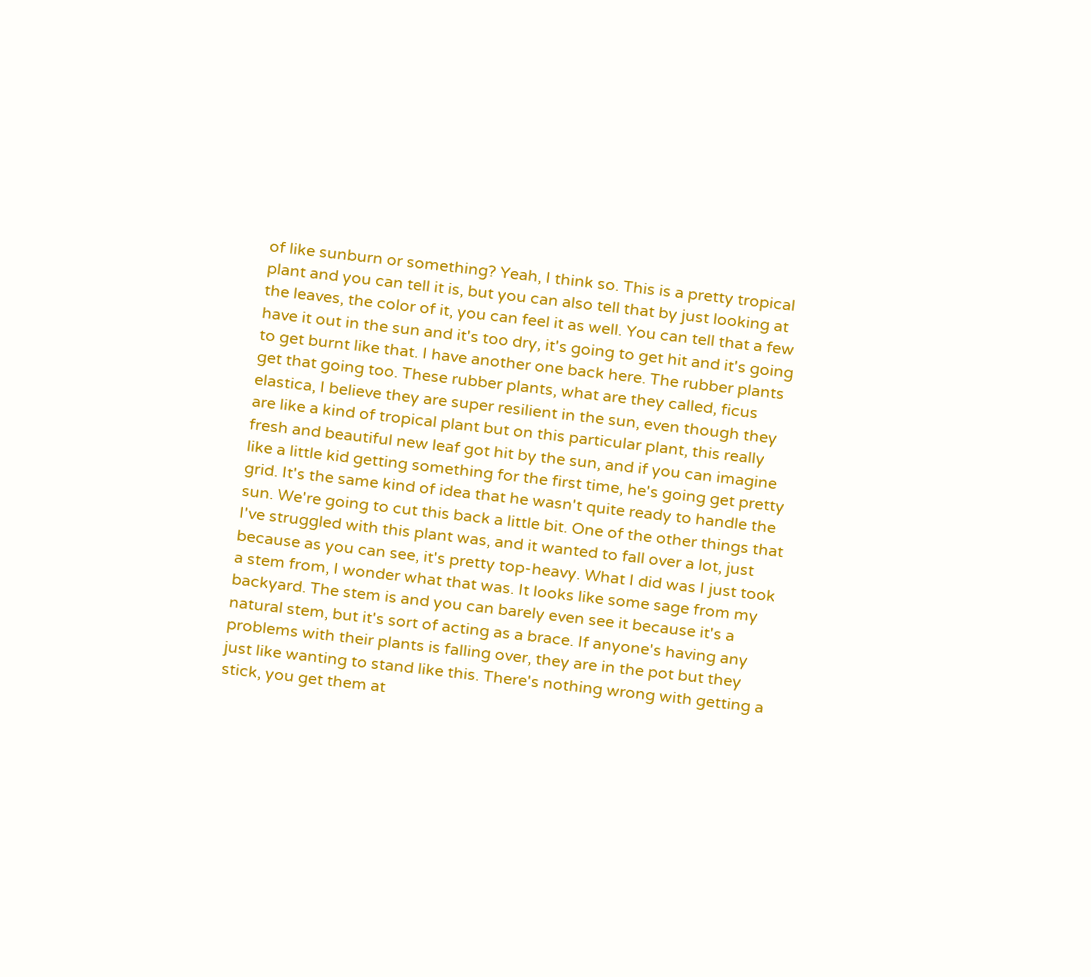of like sunburn or something? Yeah, I think so. This is a pretty tropical plant and you can tell it is, but you can also tell that by just looking at the leaves, the color of it, you can feel it as well. You can tell that a few have it out in the sun and it's too dry, it's going to get hit and it's going to get burnt like that. I have another one back here. The rubber plants get that going too. These rubber plants, what are they called, ficus elastica, I believe they are super resilient in the sun, even though they are like a kind of tropical plant but on this particular plant, this really fresh and beautiful new leaf got hit by the sun, and if you can imagine like a little kid getting something for the first time, he's going get pretty grid. It's the same kind of idea that he wasn't quite ready to handle the sun. We're going to cut this back a little bit. One of the other things that I've struggled with this plant was, and it wanted to fall over a lot, just because as you can see, it's pretty top-heavy. What I did was I just took a stem from, I wonder what that was. It looks like some sage from my backyard. The stem is and you can barely even see it because it's a natural stem, but it's sort of acting as a brace. If anyone's having any problems with their plants is falling over, they are in the pot but they just like wanting to stand like this. There's nothing wrong with getting a stick, you get them at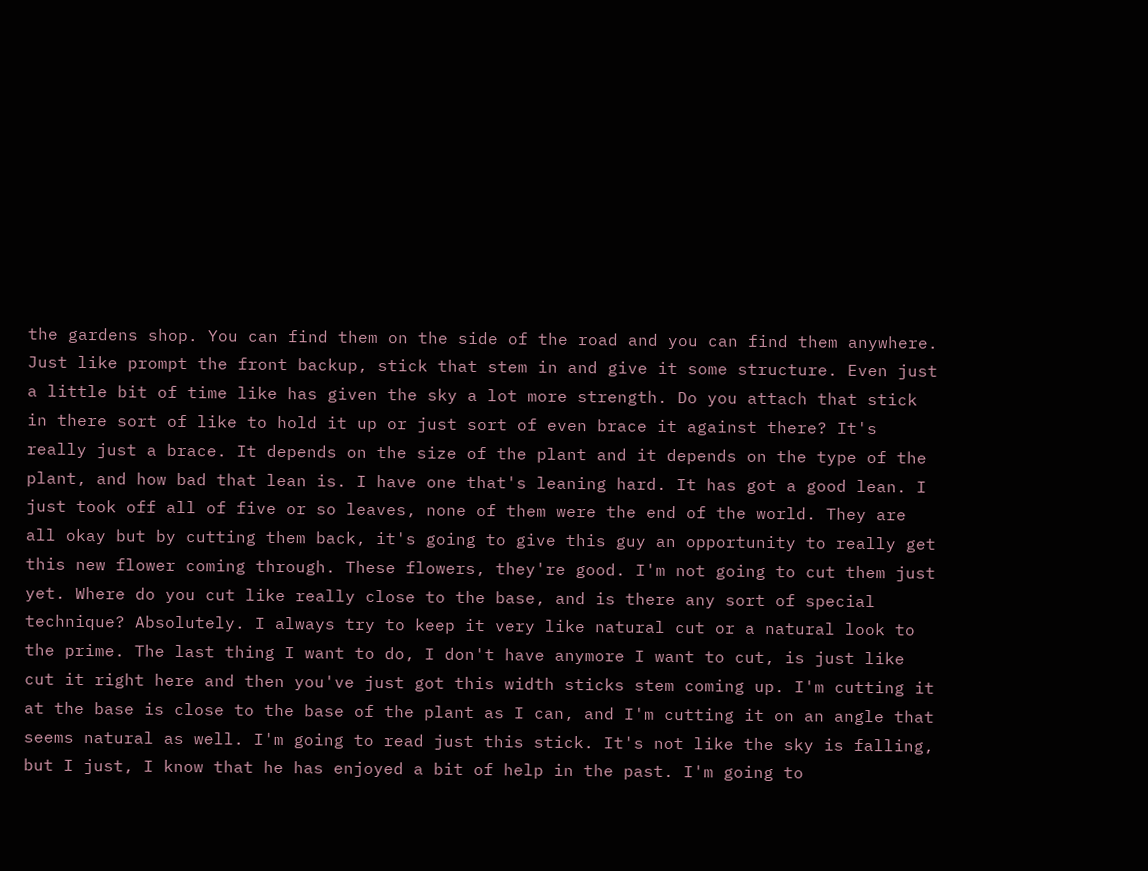the gardens shop. You can find them on the side of the road and you can find them anywhere. Just like prompt the front backup, stick that stem in and give it some structure. Even just a little bit of time like has given the sky a lot more strength. Do you attach that stick in there sort of like to hold it up or just sort of even brace it against there? It's really just a brace. It depends on the size of the plant and it depends on the type of the plant, and how bad that lean is. I have one that's leaning hard. It has got a good lean. I just took off all of five or so leaves, none of them were the end of the world. They are all okay but by cutting them back, it's going to give this guy an opportunity to really get this new flower coming through. These flowers, they're good. I'm not going to cut them just yet. Where do you cut like really close to the base, and is there any sort of special technique? Absolutely. I always try to keep it very like natural cut or a natural look to the prime. The last thing I want to do, I don't have anymore I want to cut, is just like cut it right here and then you've just got this width sticks stem coming up. I'm cutting it at the base is close to the base of the plant as I can, and I'm cutting it on an angle that seems natural as well. I'm going to read just this stick. It's not like the sky is falling, but I just, I know that he has enjoyed a bit of help in the past. I'm going to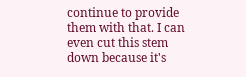continue to provide them with that. I can even cut this stem down because it's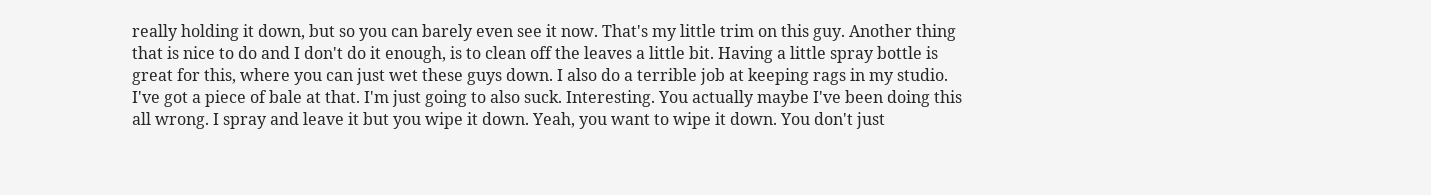really holding it down, but so you can barely even see it now. That's my little trim on this guy. Another thing that is nice to do and I don't do it enough, is to clean off the leaves a little bit. Having a little spray bottle is great for this, where you can just wet these guys down. I also do a terrible job at keeping rags in my studio. I've got a piece of bale at that. I'm just going to also suck. Interesting. You actually maybe I've been doing this all wrong. I spray and leave it but you wipe it down. Yeah, you want to wipe it down. You don't just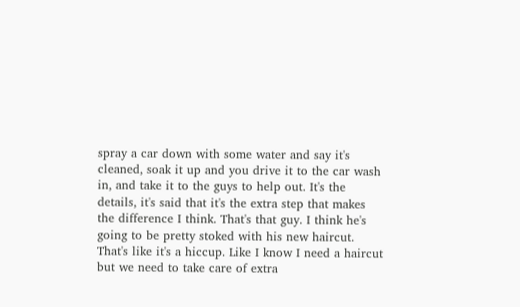spray a car down with some water and say it's cleaned, soak it up and you drive it to the car wash in, and take it to the guys to help out. It's the details, it's said that it's the extra step that makes the difference I think. That's that guy. I think he's going to be pretty stoked with his new haircut. That's like it's a hiccup. Like I know I need a haircut but we need to take care of extra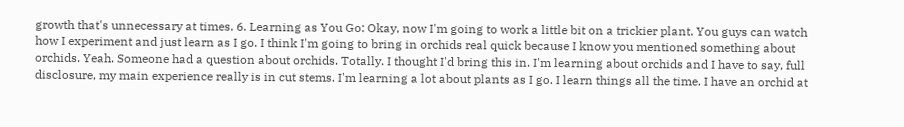growth that's unnecessary at times. 6. Learning as You Go: Okay, now I'm going to work a little bit on a trickier plant. You guys can watch how I experiment and just learn as I go. I think I'm going to bring in orchids real quick because I know you mentioned something about orchids. Yeah. Someone had a question about orchids. Totally. I thought I'd bring this in. I'm learning about orchids and I have to say, full disclosure, my main experience really is in cut stems. I'm learning a lot about plants as I go. I learn things all the time. I have an orchid at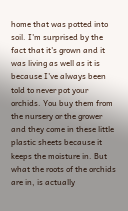home that was potted into soil. I'm surprised by the fact that it's grown and it was living as well as it is because I've always been told to never pot your orchids. You buy them from the nursery or the grower and they come in these little plastic sheets because it keeps the moisture in. But what the roots of the orchids are in, is actually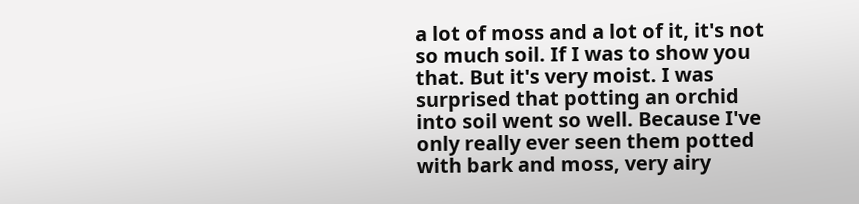a lot of moss and a lot of it, it's not so much soil. If I was to show you that. But it's very moist. I was surprised that potting an orchid into soil went so well. Because I've only really ever seen them potted with bark and moss, very airy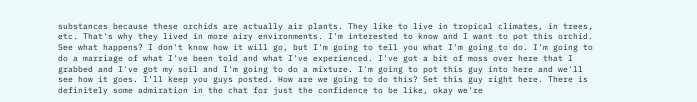substances because these orchids are actually air plants. They like to live in tropical climates, in trees, etc. That's why they lived in more airy environments. I'm interested to know and I want to pot this orchid. See what happens? I don't know how it will go, but I'm going to tell you what I'm going to do. I'm going to do a marriage of what I've been told and what I've experienced. I've got a bit of moss over here that I grabbed and I've got my soil and I'm going to do a mixture. I'm going to pot this guy into here and we'll see how it goes. I'll keep you guys posted. How are we going to do this? Set this guy right here. There is definitely some admiration in the chat for just the confidence to be like, okay we're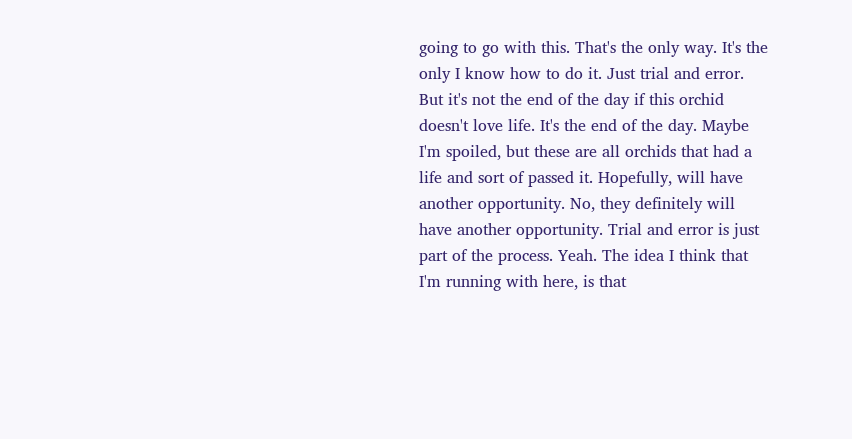going to go with this. That's the only way. It's the only I know how to do it. Just trial and error. But it's not the end of the day if this orchid doesn't love life. It's the end of the day. Maybe I'm spoiled, but these are all orchids that had a life and sort of passed it. Hopefully, will have another opportunity. No, they definitely will have another opportunity. Trial and error is just part of the process. Yeah. The idea I think that I'm running with here, is that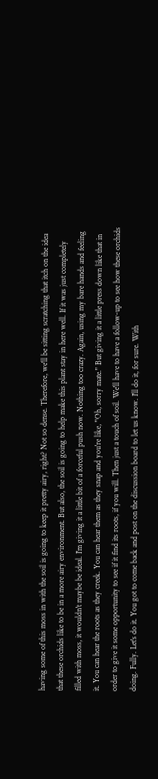having some of this moss in with the soil is going to keep it pretty airy, right? Not so dense. Therefore, we'll be sitting scratching that itch on the idea that these orchids like to be in a more airy environment. But also, the soil is going to help make this plant stay in here well. If it was just completely filled with moss, it wouldn't maybe be ideal. I'm giving it a little bit of a forceful push now. Nothing too crazy. Again, using my bare hands and feeling it. You can hear the roots as they creek. You can hear them as they snap and you're like, "Oh, sorry mate." But giving it a little press down like that in order to give it some opportunity to see if it find its roots, if you will. Then just a touch of soil. We'll have to have a follow-up to see how these orchids doing. Fully. Let's do it. You got to come back and post on the discussion board to let us know. I'll do it, for sure. With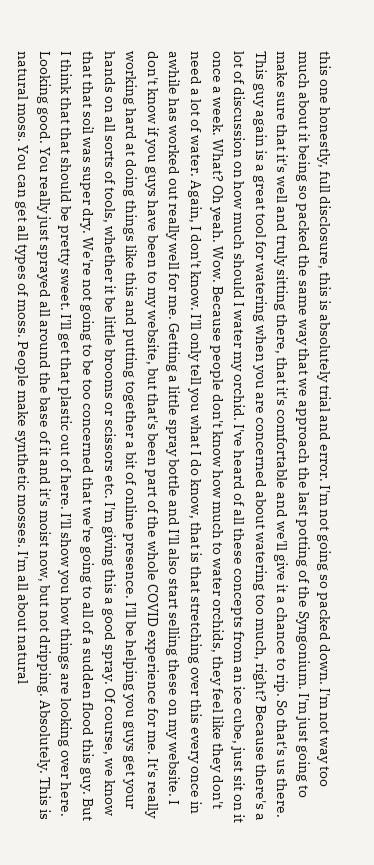this one honestly, full disclosure, this is absolutely trial and error. I'm not going so packed down. I'm not way too much about it being so packed the same way that we approach the last potting of the Syngonium. I'm just going to make sure that it's well and truly sitting there, that it's comfortable and we'll give it a chance to rip. So that's us there. This guy again is a great tool for watering when you are concerned about watering too much, right? Because there's a lot of discussion on how much should I water my orchid. I've heard of all these concepts from an ice cube, just sit on it once a week. What? Oh yeah. Wow. Because people don't know how much to water orchids, they feel like they don't need a lot of water. Again, I don't know. I'll only tell you what I do know, that is that stretching over this every once in awhile has worked out really well for me. Getting a little spray bottle and I'll also start selling these on my website. I don't know if you guys have been to my website, but that's been part of the whole COVID experience for me. It's really working hard at doing things like this and putting together a bit of online presence. I'll be helping you guys get your hands on all sorts of tools, whether it be little brooms or scissors etc. I'm giving this a good spray. Of course, we know that that soil was super dry. We're not going to be too concerned that we're going to all of a sudden flood this guy. But I think that that should be pretty sweet. I'll get that plastic out of here. I'll show you how things are looking over here. Looking good. You really just sprayed all around the base of it and it's moist now, but not dripping. Absolutely. This is natural moss. You can get all types of moss. People make synthetic mosses. I'm all about natural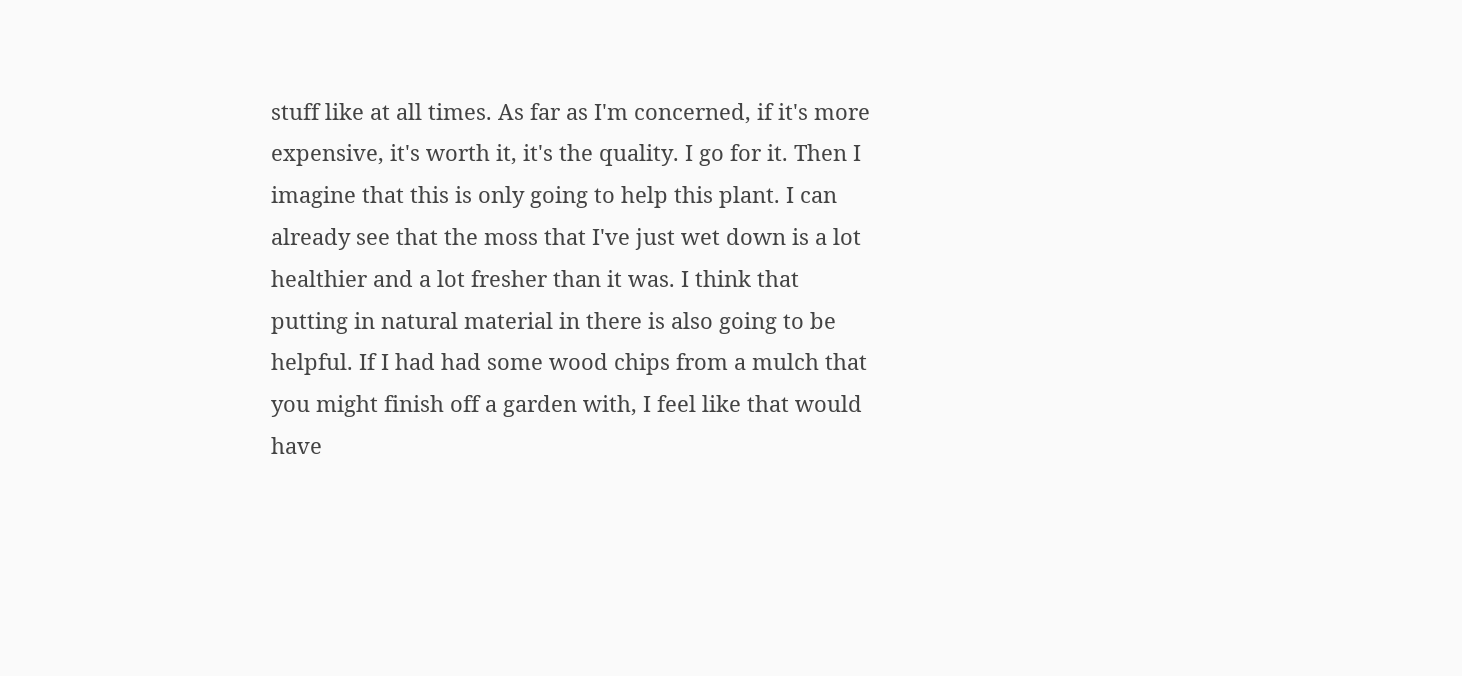stuff like at all times. As far as I'm concerned, if it's more expensive, it's worth it, it's the quality. I go for it. Then I imagine that this is only going to help this plant. I can already see that the moss that I've just wet down is a lot healthier and a lot fresher than it was. I think that putting in natural material in there is also going to be helpful. If I had had some wood chips from a mulch that you might finish off a garden with, I feel like that would have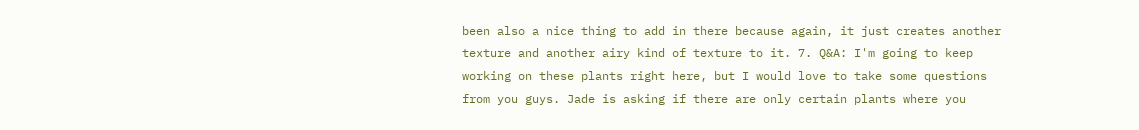been also a nice thing to add in there because again, it just creates another texture and another airy kind of texture to it. 7. Q&A: I'm going to keep working on these plants right here, but I would love to take some questions from you guys. Jade is asking if there are only certain plants where you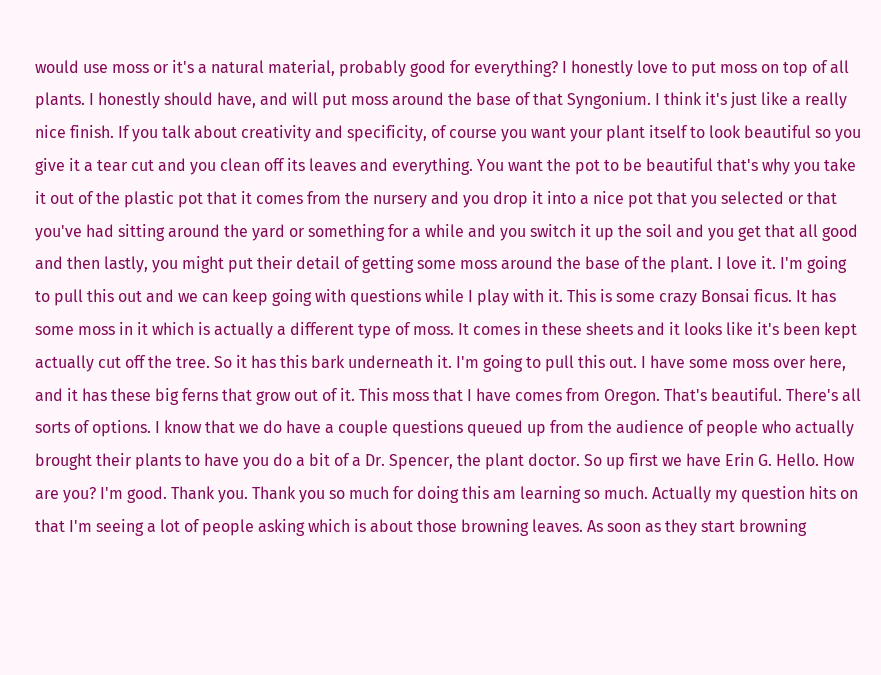would use moss or it's a natural material, probably good for everything? I honestly love to put moss on top of all plants. I honestly should have, and will put moss around the base of that Syngonium. I think it's just like a really nice finish. If you talk about creativity and specificity, of course you want your plant itself to look beautiful so you give it a tear cut and you clean off its leaves and everything. You want the pot to be beautiful that's why you take it out of the plastic pot that it comes from the nursery and you drop it into a nice pot that you selected or that you've had sitting around the yard or something for a while and you switch it up the soil and you get that all good and then lastly, you might put their detail of getting some moss around the base of the plant. I love it. I'm going to pull this out and we can keep going with questions while I play with it. This is some crazy Bonsai ficus. It has some moss in it which is actually a different type of moss. It comes in these sheets and it looks like it's been kept actually cut off the tree. So it has this bark underneath it. I'm going to pull this out. I have some moss over here, and it has these big ferns that grow out of it. This moss that I have comes from Oregon. That's beautiful. There's all sorts of options. I know that we do have a couple questions queued up from the audience of people who actually brought their plants to have you do a bit of a Dr. Spencer, the plant doctor. So up first we have Erin G. Hello. How are you? I'm good. Thank you. Thank you so much for doing this am learning so much. Actually my question hits on that I'm seeing a lot of people asking which is about those browning leaves. As soon as they start browning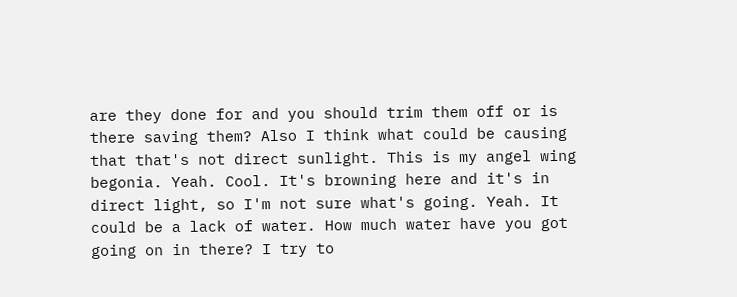are they done for and you should trim them off or is there saving them? Also I think what could be causing that that's not direct sunlight. This is my angel wing begonia. Yeah. Cool. It's browning here and it's in direct light, so I'm not sure what's going. Yeah. It could be a lack of water. How much water have you got going on in there? I try to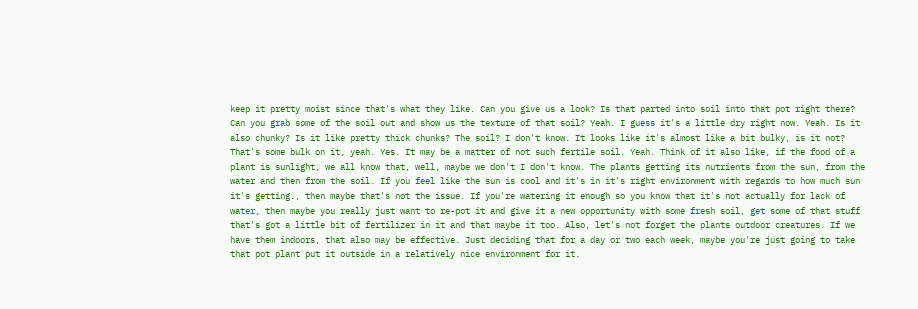keep it pretty moist since that's what they like. Can you give us a look? Is that parted into soil into that pot right there? Can you grab some of the soil out and show us the texture of that soil? Yeah. I guess it's a little dry right now. Yeah. Is it also chunky? Is it like pretty thick chunks? The soil? I don't know. It looks like it's almost like a bit bulky, is it not? That's some bulk on it, yeah. Yes. It may be a matter of not such fertile soil. Yeah. Think of it also like, if the food of a plant is sunlight, we all know that, well, maybe we don't I don't know. The plants getting its nutrients from the sun, from the water and then from the soil. If you feel like the sun is cool and it's in it's right environment with regards to how much sun it's getting., then maybe that's not the issue. If you're watering it enough so you know that it's not actually for lack of water, then maybe you really just want to re-pot it and give it a new opportunity with some fresh soil, get some of that stuff that's got a little bit of fertilizer in it and that maybe it too. Also, let's not forget the plants outdoor creatures. If we have them indoors, that also may be effective. Just deciding that for a day or two each week, maybe you're just going to take that pot plant put it outside in a relatively nice environment for it.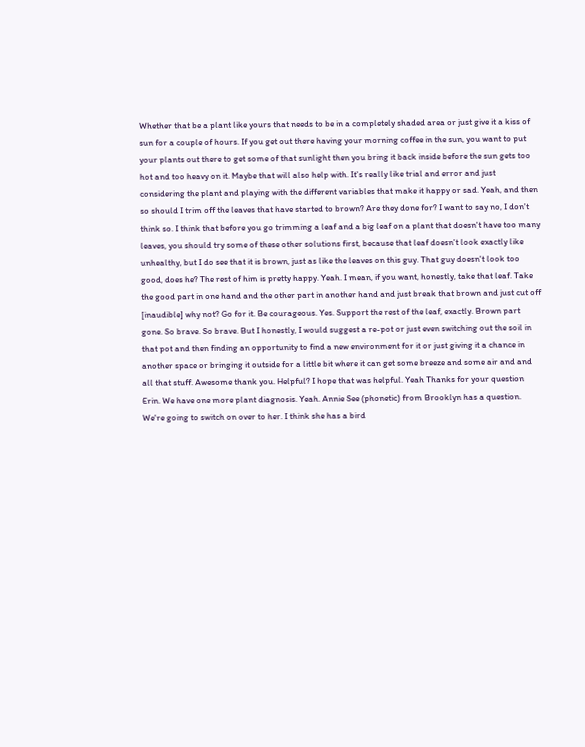Whether that be a plant like yours that needs to be in a completely shaded area or just give it a kiss of sun for a couple of hours. If you get out there having your morning coffee in the sun, you want to put your plants out there to get some of that sunlight then you bring it back inside before the sun gets too hot and too heavy on it. Maybe that will also help with. It's really like trial and error and just considering the plant and playing with the different variables that make it happy or sad. Yeah, and then so should I trim off the leaves that have started to brown? Are they done for? I want to say no, I don't think so. I think that before you go trimming a leaf and a big leaf on a plant that doesn't have too many leaves, you should try some of these other solutions first, because that leaf doesn't look exactly like unhealthy, but I do see that it is brown, just as like the leaves on this guy. That guy doesn't look too good, does he? The rest of him is pretty happy. Yeah. I mean, if you want, honestly, take that leaf. Take the good part in one hand and the other part in another hand and just break that brown and just cut off [inaudible] why not? Go for it. Be courageous. Yes. Support the rest of the leaf, exactly. Brown part gone. So brave. So brave. But I honestly, I would suggest a re-pot or just even switching out the soil in that pot and then finding an opportunity to find a new environment for it or just giving it a chance in another space or bringing it outside for a little bit where it can get some breeze and some air and and all that stuff. Awesome thank you. Helpful? I hope that was helpful. Yeah Thanks for your question Erin. We have one more plant diagnosis. Yeah. Annie See (phonetic) from Brooklyn has a question. We're going to switch on over to her. I think she has a bird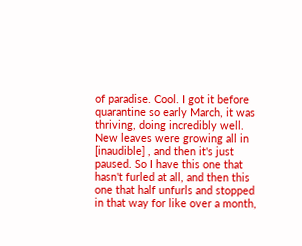of paradise. Cool. I got it before quarantine so early March, it was thriving, doing incredibly well. New leaves were growing all in [inaudible] , and then it's just paused. So I have this one that hasn't furled at all, and then this one that half unfurls and stopped in that way for like over a month,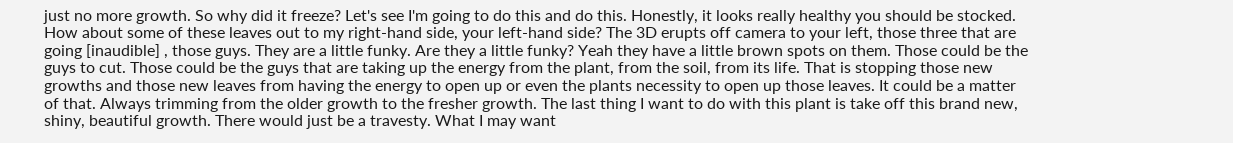just no more growth. So why did it freeze? Let's see I'm going to do this and do this. Honestly, it looks really healthy you should be stocked. How about some of these leaves out to my right-hand side, your left-hand side? The 3D erupts off camera to your left, those three that are going [inaudible] , those guys. They are a little funky. Are they a little funky? Yeah they have a little brown spots on them. Those could be the guys to cut. Those could be the guys that are taking up the energy from the plant, from the soil, from its life. That is stopping those new growths and those new leaves from having the energy to open up or even the plants necessity to open up those leaves. It could be a matter of that. Always trimming from the older growth to the fresher growth. The last thing I want to do with this plant is take off this brand new, shiny, beautiful growth. There would just be a travesty. What I may want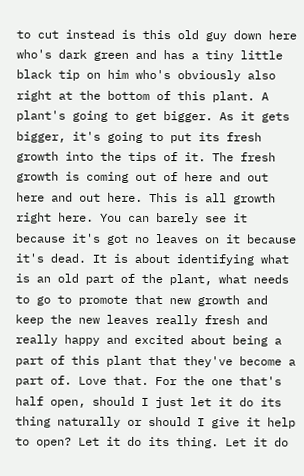to cut instead is this old guy down here who's dark green and has a tiny little black tip on him who's obviously also right at the bottom of this plant. A plant's going to get bigger. As it gets bigger, it's going to put its fresh growth into the tips of it. The fresh growth is coming out of here and out here and out here. This is all growth right here. You can barely see it because it's got no leaves on it because it's dead. It is about identifying what is an old part of the plant, what needs to go to promote that new growth and keep the new leaves really fresh and really happy and excited about being a part of this plant that they've become a part of. Love that. For the one that's half open, should I just let it do its thing naturally or should I give it help to open? Let it do its thing. Let it do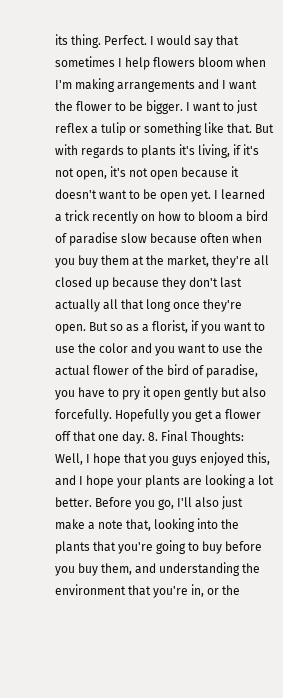its thing. Perfect. I would say that sometimes I help flowers bloom when I'm making arrangements and I want the flower to be bigger. I want to just reflex a tulip or something like that. But with regards to plants it's living, if it's not open, it's not open because it doesn't want to be open yet. I learned a trick recently on how to bloom a bird of paradise slow because often when you buy them at the market, they're all closed up because they don't last actually all that long once they're open. But so as a florist, if you want to use the color and you want to use the actual flower of the bird of paradise, you have to pry it open gently but also forcefully. Hopefully you get a flower off that one day. 8. Final Thoughts: Well, I hope that you guys enjoyed this, and I hope your plants are looking a lot better. Before you go, I'll also just make a note that, looking into the plants that you're going to buy before you buy them, and understanding the environment that you're in, or the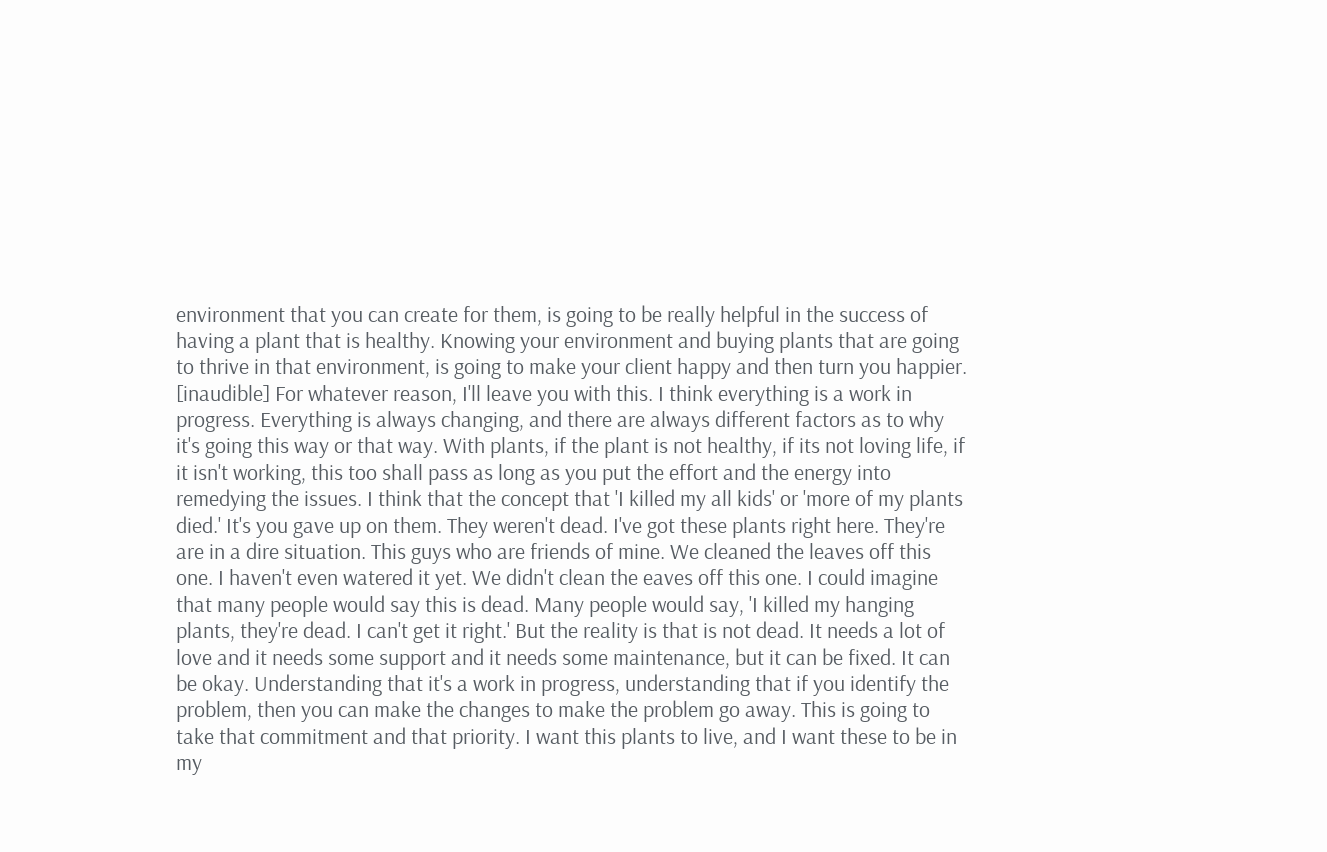environment that you can create for them, is going to be really helpful in the success of having a plant that is healthy. Knowing your environment and buying plants that are going to thrive in that environment, is going to make your client happy and then turn you happier. [inaudible] For whatever reason, I'll leave you with this. I think everything is a work in progress. Everything is always changing, and there are always different factors as to why it's going this way or that way. With plants, if the plant is not healthy, if its not loving life, if it isn't working, this too shall pass as long as you put the effort and the energy into remedying the issues. I think that the concept that 'I killed my all kids' or 'more of my plants died.' It's you gave up on them. They weren't dead. I've got these plants right here. They're are in a dire situation. This guys who are friends of mine. We cleaned the leaves off this one. I haven't even watered it yet. We didn't clean the eaves off this one. I could imagine that many people would say this is dead. Many people would say, 'I killed my hanging plants, they're dead. I can't get it right.' But the reality is that is not dead. It needs a lot of love and it needs some support and it needs some maintenance, but it can be fixed. It can be okay. Understanding that it's a work in progress, understanding that if you identify the problem, then you can make the changes to make the problem go away. This is going to take that commitment and that priority. I want this plants to live, and I want these to be in my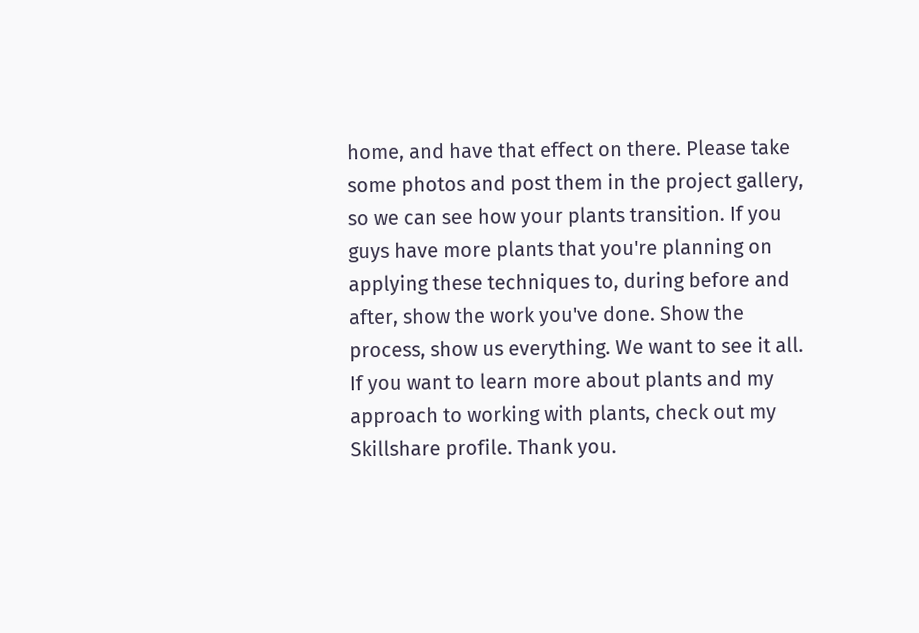home, and have that effect on there. Please take some photos and post them in the project gallery, so we can see how your plants transition. If you guys have more plants that you're planning on applying these techniques to, during before and after, show the work you've done. Show the process, show us everything. We want to see it all. If you want to learn more about plants and my approach to working with plants, check out my Skillshare profile. Thank you.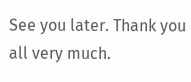See you later. Thank you all very much.